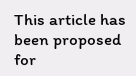This article has been proposed for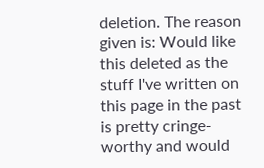deletion. The reason given is: Would like this deleted as the stuff I've written on this page in the past is pretty cringe-worthy and would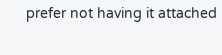prefer not having it attached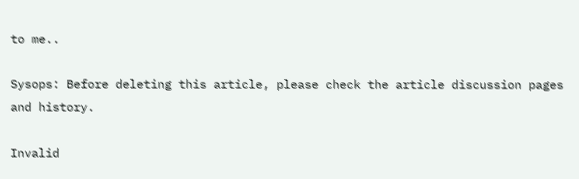to me..

Sysops: Before deleting this article, please check the article discussion pages and history.

Invalid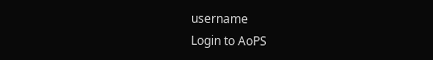username
Login to AoPS